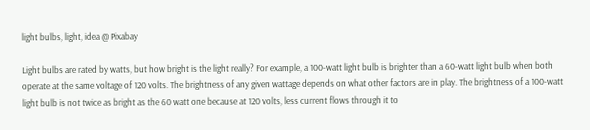light bulbs, light, idea @ Pixabay

Light bulbs are rated by watts, but how bright is the light really? For example, a 100-watt light bulb is brighter than a 60-watt light bulb when both operate at the same voltage of 120 volts. The brightness of any given wattage depends on what other factors are in play. The brightness of a 100-watt light bulb is not twice as bright as the 60 watt one because at 120 volts, less current flows through it to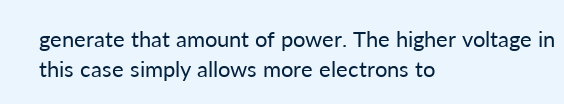generate that amount of power. The higher voltage in this case simply allows more electrons to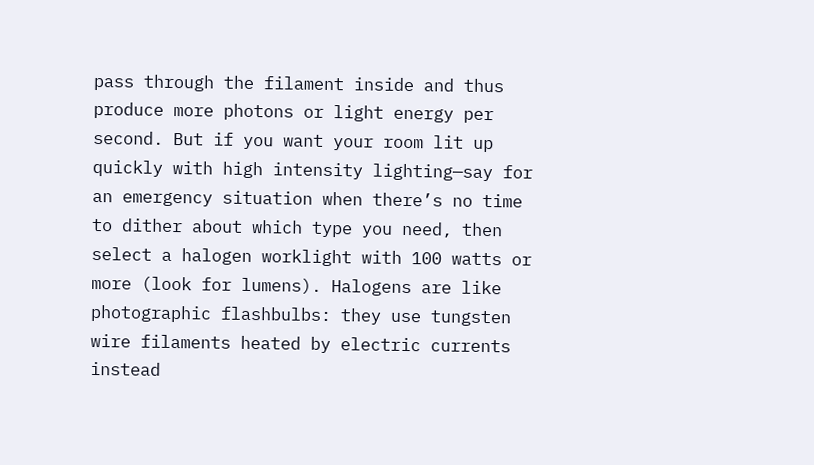pass through the filament inside and thus produce more photons or light energy per second. But if you want your room lit up quickly with high intensity lighting—say for an emergency situation when there’s no time to dither about which type you need, then select a halogen worklight with 100 watts or more (look for lumens). Halogens are like photographic flashbulbs: they use tungsten wire filaments heated by electric currents instead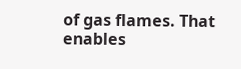of gas flames. That enables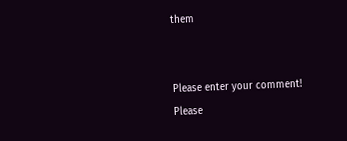them


Please enter your comment!
Please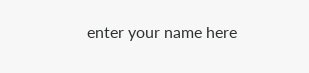enter your name here